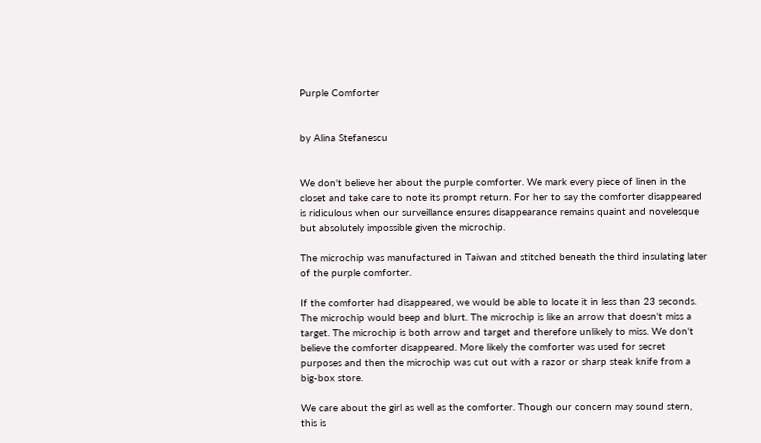Purple Comforter


by Alina Stefanescu


We don't believe her about the purple comforter. We mark every piece of linen in the closet and take care to note its prompt return. For her to say the comforter disappeared is ridiculous when our surveillance ensures disappearance remains quaint and novelesque but absolutely impossible given the microchip.

The microchip was manufactured in Taiwan and stitched beneath the third insulating later of the purple comforter.

If the comforter had disappeared, we would be able to locate it in less than 23 seconds. The microchip would beep and blurt. The microchip is like an arrow that doesn't miss a target. The microchip is both arrow and target and therefore unlikely to miss. We don't believe the comforter disappeared. More likely the comforter was used for secret purposes and then the microchip was cut out with a razor or sharp steak knife from a big-box store.

We care about the girl as well as the comforter. Though our concern may sound stern, this is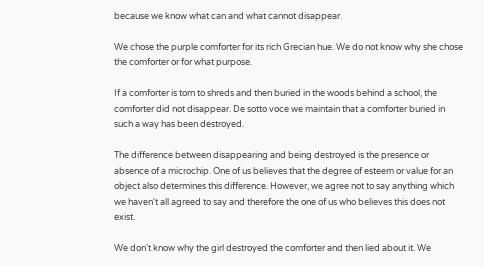because we know what can and what cannot disappear.

We chose the purple comforter for its rich Grecian hue. We do not know why she chose the comforter or for what purpose.

If a comforter is torn to shreds and then buried in the woods behind a school, the comforter did not disappear. De sotto voce we maintain that a comforter buried in such a way has been destroyed.

The difference between disappearing and being destroyed is the presence or absence of a microchip. One of us believes that the degree of esteem or value for an object also determines this difference. However, we agree not to say anything which we haven't all agreed to say and therefore the one of us who believes this does not exist.

We don't know why the girl destroyed the comforter and then lied about it. We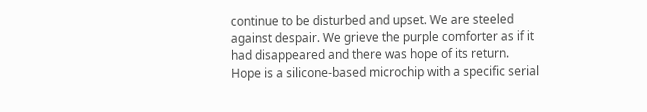continue to be disturbed and upset. We are steeled against despair. We grieve the purple comforter as if it had disappeared and there was hope of its return. Hope is a silicone-based microchip with a specific serial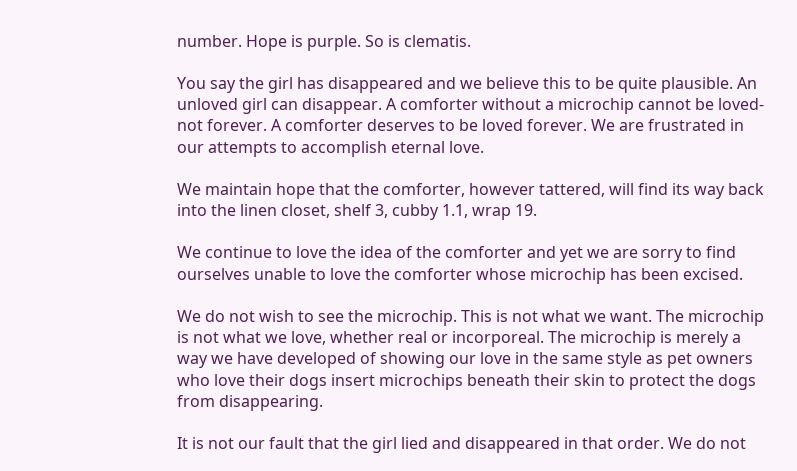number. Hope is purple. So is clematis.

You say the girl has disappeared and we believe this to be quite plausible. An unloved girl can disappear. A comforter without a microchip cannot be loved- not forever. A comforter deserves to be loved forever. We are frustrated in our attempts to accomplish eternal love.

We maintain hope that the comforter, however tattered, will find its way back into the linen closet, shelf 3, cubby 1.1, wrap 19.

We continue to love the idea of the comforter and yet we are sorry to find ourselves unable to love the comforter whose microchip has been excised.

We do not wish to see the microchip. This is not what we want. The microchip is not what we love, whether real or incorporeal. The microchip is merely a way we have developed of showing our love in the same style as pet owners who love their dogs insert microchips beneath their skin to protect the dogs from disappearing.

It is not our fault that the girl lied and disappeared in that order. We do not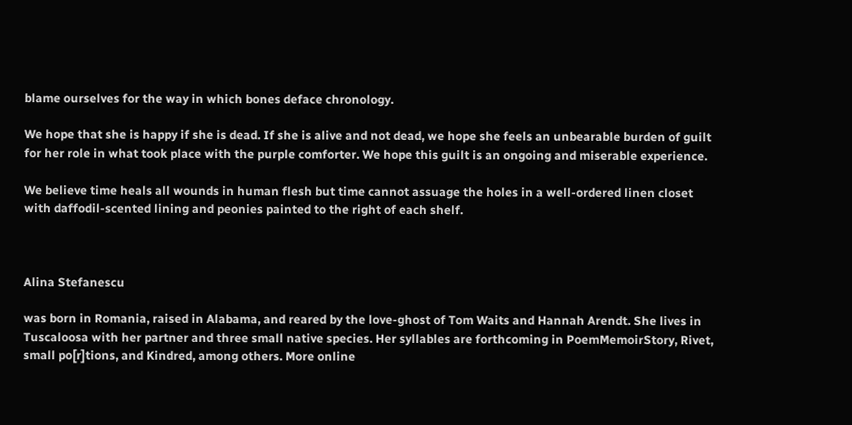blame ourselves for the way in which bones deface chronology.

We hope that she is happy if she is dead. If she is alive and not dead, we hope she feels an unbearable burden of guilt for her role in what took place with the purple comforter. We hope this guilt is an ongoing and miserable experience.

We believe time heals all wounds in human flesh but time cannot assuage the holes in a well-ordered linen closet with daffodil-scented lining and peonies painted to the right of each shelf.



Alina Stefanescu

was born in Romania, raised in Alabama, and reared by the love-ghost of Tom Waits and Hannah Arendt. She lives in Tuscaloosa with her partner and three small native species. Her syllables are forthcoming in PoemMemoirStory, Rivet, small po[r]tions, and Kindred, among others. More online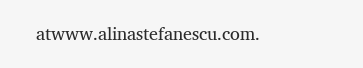atwww.alinastefanescu.com.